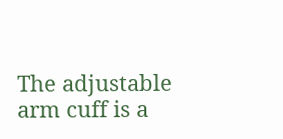The adjustable arm cuff is a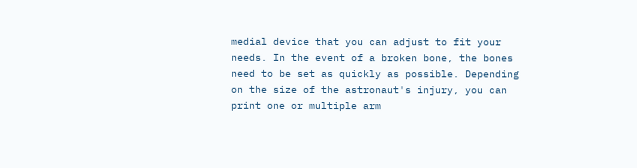medial device that you can adjust to fit your needs. In the event of a broken bone, the bones need to be set as quickly as possible. Depending on the size of the astronaut's injury, you can print one or multiple arm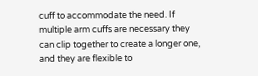cuff to accommodate the need. If multiple arm cuffs are necessary they can clip together to create a longer one, and they are flexible to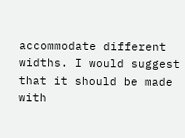accommodate different widths. I would suggest that it should be made with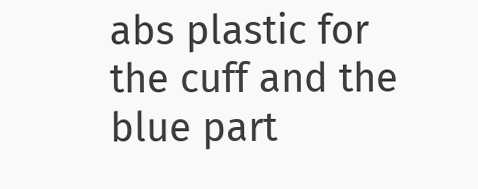abs plastic for the cuff and the blue part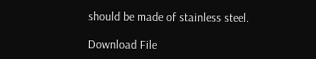should be made of stainless steel.

Download File